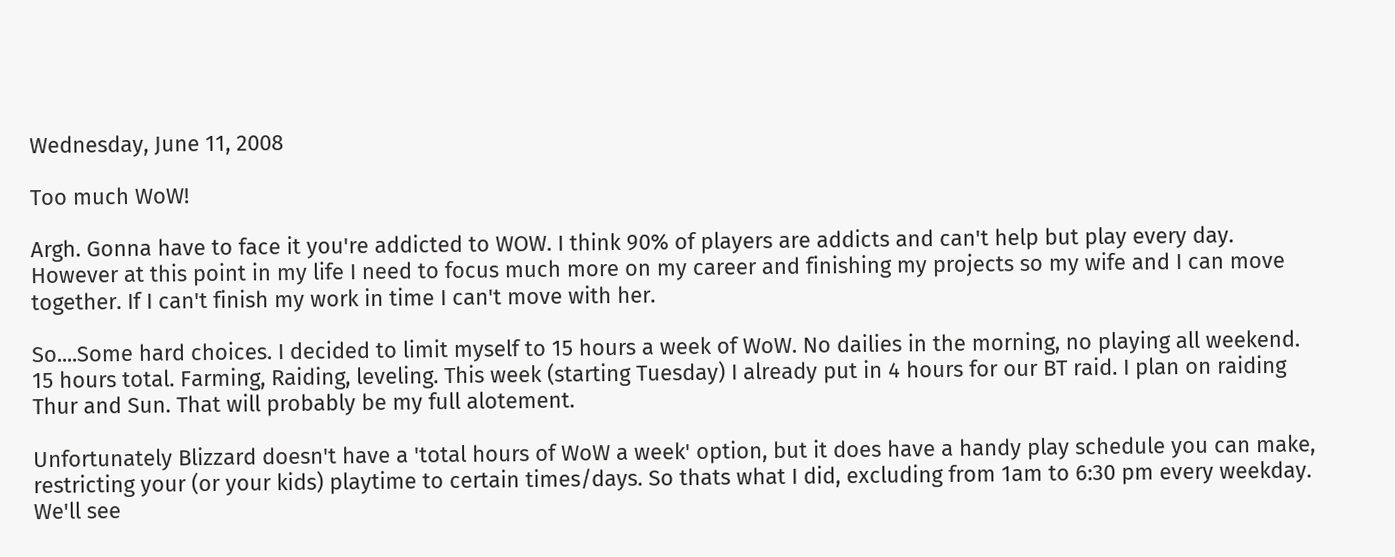Wednesday, June 11, 2008

Too much WoW!

Argh. Gonna have to face it you're addicted to WOW. I think 90% of players are addicts and can't help but play every day. However at this point in my life I need to focus much more on my career and finishing my projects so my wife and I can move together. If I can't finish my work in time I can't move with her.

So....Some hard choices. I decided to limit myself to 15 hours a week of WoW. No dailies in the morning, no playing all weekend. 15 hours total. Farming, Raiding, leveling. This week (starting Tuesday) I already put in 4 hours for our BT raid. I plan on raiding Thur and Sun. That will probably be my full alotement.

Unfortunately Blizzard doesn't have a 'total hours of WoW a week' option, but it does have a handy play schedule you can make, restricting your (or your kids) playtime to certain times/days. So thats what I did, excluding from 1am to 6:30 pm every weekday. We'll see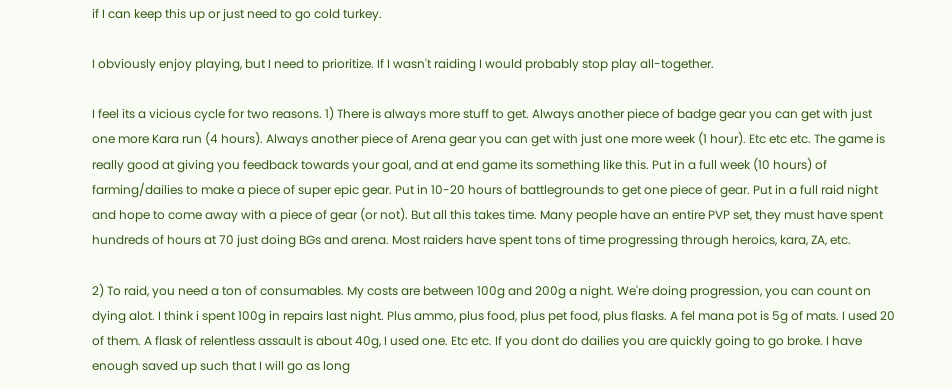if I can keep this up or just need to go cold turkey.

I obviously enjoy playing, but I need to prioritize. If I wasn't raiding I would probably stop play all-together.

I feel its a vicious cycle for two reasons. 1) There is always more stuff to get. Always another piece of badge gear you can get with just one more Kara run (4 hours). Always another piece of Arena gear you can get with just one more week (1 hour). Etc etc etc. The game is really good at giving you feedback towards your goal, and at end game its something like this. Put in a full week (10 hours) of farming/dailies to make a piece of super epic gear. Put in 10-20 hours of battlegrounds to get one piece of gear. Put in a full raid night and hope to come away with a piece of gear (or not). But all this takes time. Many people have an entire PVP set, they must have spent hundreds of hours at 70 just doing BGs and arena. Most raiders have spent tons of time progressing through heroics, kara, ZA, etc.

2) To raid, you need a ton of consumables. My costs are between 100g and 200g a night. We're doing progression, you can count on dying alot. I think i spent 100g in repairs last night. Plus ammo, plus food, plus pet food, plus flasks. A fel mana pot is 5g of mats. I used 20 of them. A flask of relentless assault is about 40g, I used one. Etc etc. If you dont do dailies you are quickly going to go broke. I have enough saved up such that I will go as long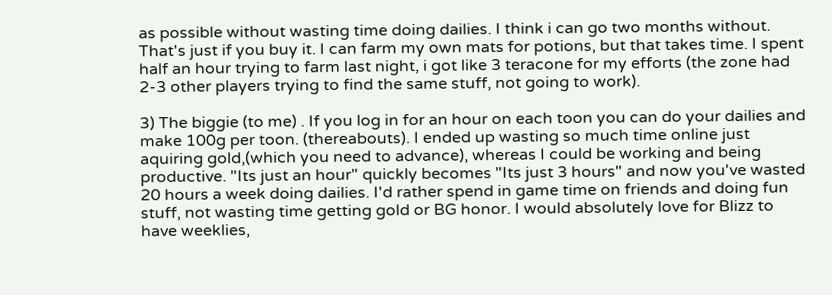as possible without wasting time doing dailies. I think i can go two months without. That's just if you buy it. I can farm my own mats for potions, but that takes time. I spent half an hour trying to farm last night, i got like 3 teracone for my efforts (the zone had 2-3 other players trying to find the same stuff, not going to work).

3) The biggie (to me) . If you log in for an hour on each toon you can do your dailies and make 100g per toon. (thereabouts). I ended up wasting so much time online just aquiring gold,(which you need to advance), whereas I could be working and being productive. "Its just an hour" quickly becomes "Its just 3 hours" and now you've wasted 20 hours a week doing dailies. I'd rather spend in game time on friends and doing fun stuff, not wasting time getting gold or BG honor. I would absolutely love for Blizz to have weeklies,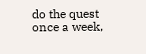do the quest once a week,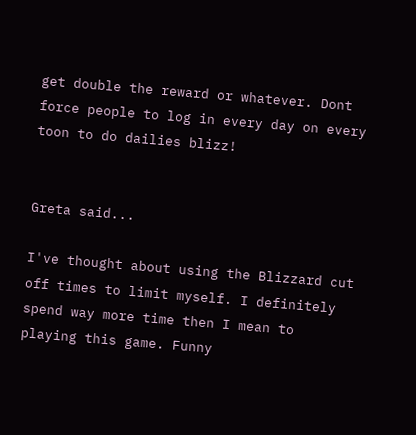get double the reward or whatever. Dont force people to log in every day on every toon to do dailies blizz!


Greta said...

I've thought about using the Blizzard cut off times to limit myself. I definitely spend way more time then I mean to playing this game. Funny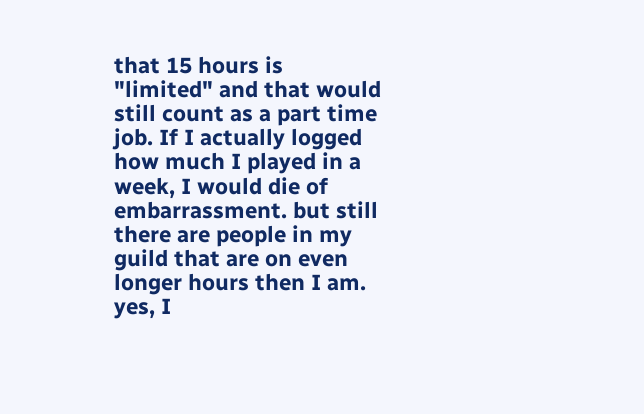that 15 hours is "limited" and that would still count as a part time job. If I actually logged how much I played in a week, I would die of embarrassment. but still there are people in my guild that are on even longer hours then I am. yes, I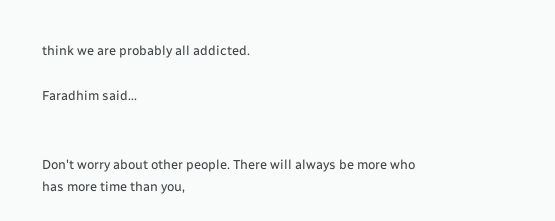think we are probably all addicted.

Faradhim said...


Don't worry about other people. There will always be more who has more time than you,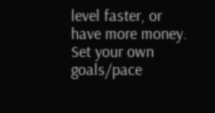level faster, or have more money. Set your own goals/pace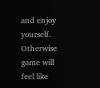and enjoy yourself. Otherwise game will feel like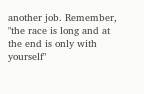another job. Remember, "the race is long and at the end is only with yourself"